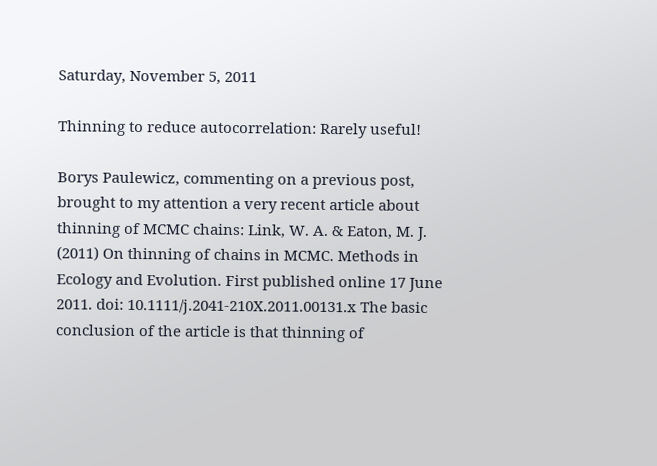Saturday, November 5, 2011

Thinning to reduce autocorrelation: Rarely useful!

Borys Paulewicz, commenting on a previous post, brought to my attention a very recent article about thinning of MCMC chains: Link, W. A. & Eaton, M. J. (2011) On thinning of chains in MCMC. Methods in Ecology and Evolution. First published online 17 June 2011. doi: 10.1111/j.2041-210X.2011.00131.x The basic conclusion of the article is that thinning of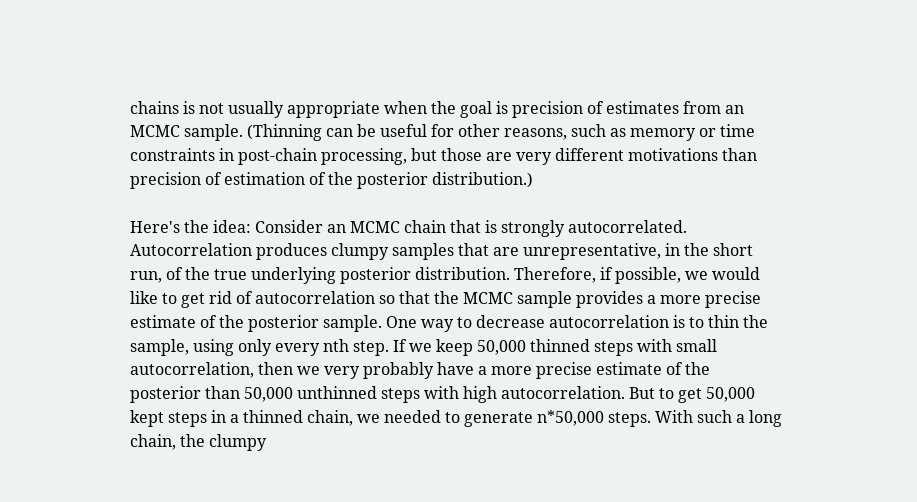chains is not usually appropriate when the goal is precision of estimates from an MCMC sample. (Thinning can be useful for other reasons, such as memory or time constraints in post-chain processing, but those are very different motivations than precision of estimation of the posterior distribution.)

Here's the idea: Consider an MCMC chain that is strongly autocorrelated. Autocorrelation produces clumpy samples that are unrepresentative, in the short run, of the true underlying posterior distribution. Therefore, if possible, we would like to get rid of autocorrelation so that the MCMC sample provides a more precise estimate of the posterior sample. One way to decrease autocorrelation is to thin the sample, using only every nth step. If we keep 50,000 thinned steps with small autocorrelation, then we very probably have a more precise estimate of the posterior than 50,000 unthinned steps with high autocorrelation. But to get 50,000 kept steps in a thinned chain, we needed to generate n*50,000 steps. With such a long chain, the clumpy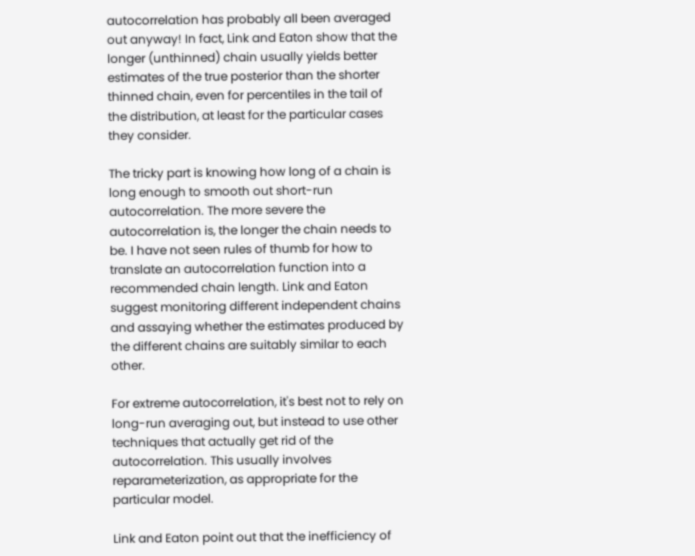autocorrelation has probably all been averaged out anyway! In fact, Link and Eaton show that the longer (unthinned) chain usually yields better estimates of the true posterior than the shorter thinned chain, even for percentiles in the tail of the distribution, at least for the particular cases they consider.

The tricky part is knowing how long of a chain is long enough to smooth out short-run autocorrelation. The more severe the autocorrelation is, the longer the chain needs to be. I have not seen rules of thumb for how to translate an autocorrelation function into a recommended chain length. Link and Eaton suggest monitoring different independent chains and assaying whether the estimates produced by the different chains are suitably similar to each other.

For extreme autocorrelation, it's best not to rely on long-run averaging out, but instead to use other techniques that actually get rid of the autocorrelation. This usually involves reparameterization, as appropriate for the particular model.

Link and Eaton point out that the inefficiency of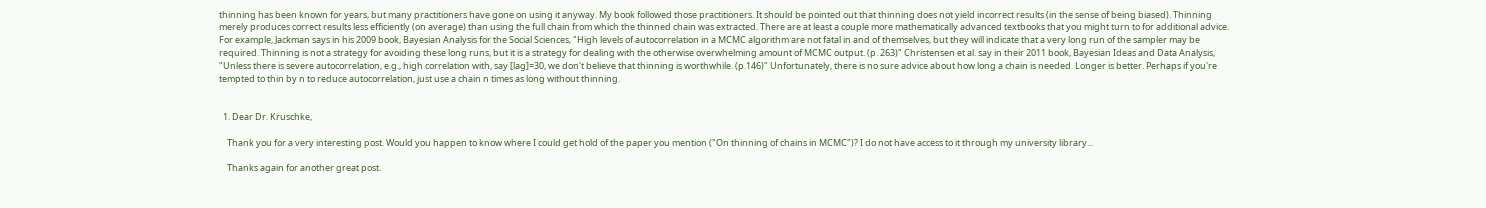thinning has been known for years, but many practitioners have gone on using it anyway. My book followed those practitioners. It should be pointed out that thinning does not yield incorrect results (in the sense of being biased). Thinning merely produces correct results less efficiently (on average) than using the full chain from which the thinned chain was extracted. There are at least a couple more mathematically advanced textbooks that you might turn to for additional advice. For example, Jackman says in his 2009 book, Bayesian Analysis for the Social Sciences, "High levels of autocorrelation in a MCMC algorithm are not fatal in and of themselves, but they will indicate that a very long run of the sampler may be required. Thinning is not a strategy for avoiding these long runs, but it is a strategy for dealing with the otherwise overwhelming amount of MCMC output. (p. 263)" Christensen et al. say in their 2011 book, Bayesian Ideas and Data Analysis, "Unless there is severe autocorrelation, e.g., high correlation with, say [lag]=30, we don't believe that thinning is worthwhile. (p.146)" Unfortunately, there is no sure advice about how long a chain is needed. Longer is better. Perhaps if you're tempted to thin by n to reduce autocorrelation, just use a chain n times as long without thinning.


  1. Dear Dr. Kruschke,

    Thank you for a very interesting post. Would you happen to know where I could get hold of the paper you mention ("On thinning of chains in MCMC")? I do not have access to it through my university library...

    Thanks again for another great post.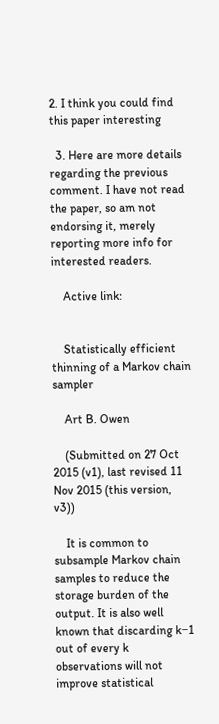2. I think you could find this paper interesting

  3. Here are more details regarding the previous comment. I have not read the paper, so am not endorsing it, merely reporting more info for interested readers.

    Active link:


    Statistically efficient thinning of a Markov chain sampler

    Art B. Owen

    (Submitted on 27 Oct 2015 (v1), last revised 11 Nov 2015 (this version, v3))

    It is common to subsample Markov chain samples to reduce the storage burden of the output. It is also well known that discarding k−1 out of every k observations will not improve statistical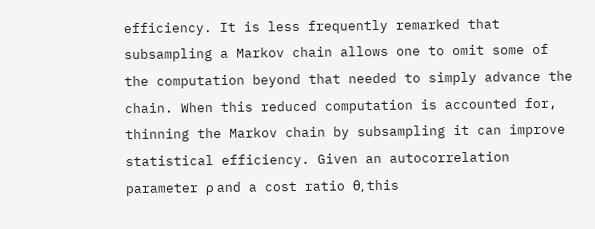efficiency. It is less frequently remarked that subsampling a Markov chain allows one to omit some of the computation beyond that needed to simply advance the chain. When this reduced computation is accounted for, thinning the Markov chain by subsampling it can improve statistical efficiency. Given an autocorrelation parameter ρ and a cost ratio θ, this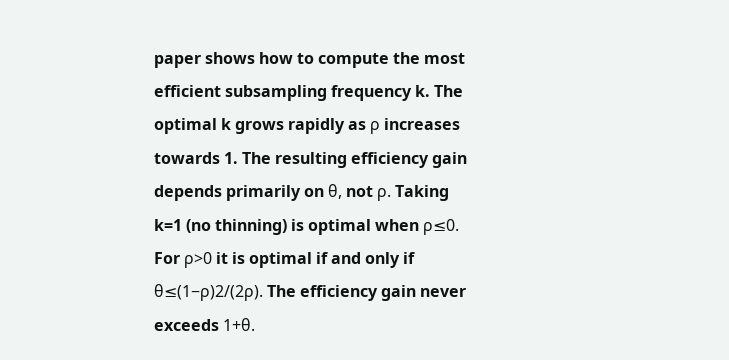paper shows how to compute the most efficient subsampling frequency k. The optimal k grows rapidly as ρ increases towards 1. The resulting efficiency gain depends primarily on θ, not ρ. Taking k=1 (no thinning) is optimal when ρ≤0. For ρ>0 it is optimal if and only if θ≤(1−ρ)2/(2ρ). The efficiency gain never exceeds 1+θ.